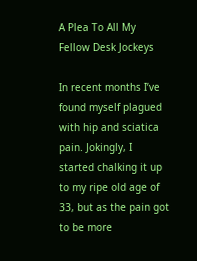A Plea To All My Fellow Desk Jockeys

In recent months I’ve found myself plagued with hip and sciatica pain. Jokingly, I started chalking it up to my ripe old age of 33, but as the pain got to be more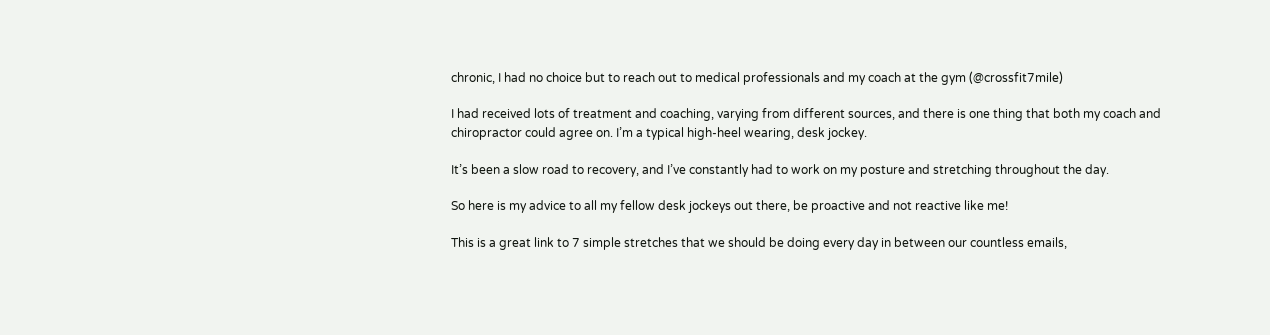chronic, I had no choice but to reach out to medical professionals and my coach at the gym (@crossfit7mile)

I had received lots of treatment and coaching, varying from different sources, and there is one thing that both my coach and chiropractor could agree on. I’m a typical high-heel wearing, desk jockey.

It’s been a slow road to recovery, and I’ve constantly had to work on my posture and stretching throughout the day.

So here is my advice to all my fellow desk jockeys out there, be proactive and not reactive like me!

This is a great link to 7 simple stretches that we should be doing every day in between our countless emails,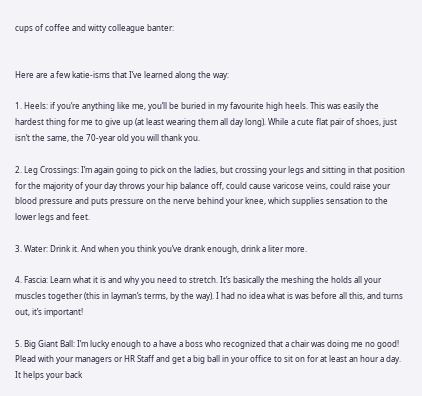cups of coffee and witty colleague banter:


Here are a few katie-isms that I’ve learned along the way:

1. Heels: if you’re anything like me, you’ll be buried in my favourite high heels. This was easily the hardest thing for me to give up (at least wearing them all day long). While a cute flat pair of shoes, just isn’t the same, the 70-year old you will thank you.

2. Leg Crossings: I’m again going to pick on the ladies, but crossing your legs and sitting in that position for the majority of your day throws your hip balance off, could cause varicose veins, could raise your blood pressure and puts pressure on the nerve behind your knee, which supplies sensation to the lower legs and feet.

3. Water: Drink it. And when you think you’ve drank enough, drink a liter more.

4. Fascia: Learn what it is and why you need to stretch. It’s basically the meshing the holds all your muscles together (this in layman’s terms, by the way). I had no idea what is was before all this, and turns out, it’s important!

5. Big Giant Ball: I’m lucky enough to a have a boss who recognized that a chair was doing me no good! Plead with your managers or HR Staff and get a big ball in your office to sit on for at least an hour a day. It helps your back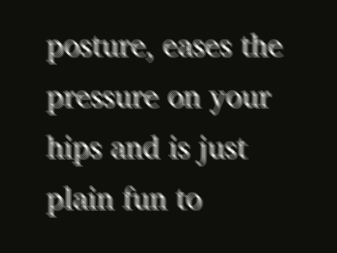posture, eases the pressure on your hips and is just plain fun to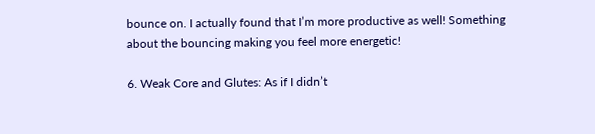bounce on. I actually found that I’m more productive as well! Something about the bouncing making you feel more energetic!

6. Weak Core and Glutes: As if I didn’t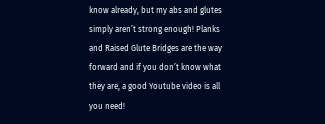know already, but my abs and glutes simply aren’t strong enough! Planks and Raised Glute Bridges are the way forward and if you don’t know what they are, a good Youtube video is all you need!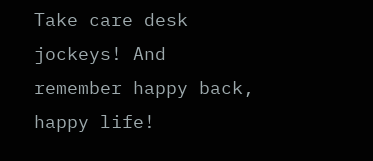Take care desk jockeys! And remember happy back, happy life!